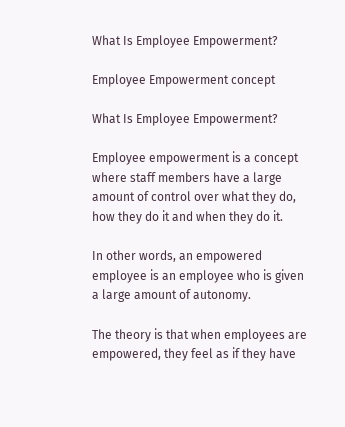What Is Employee Empowerment?

Employee Empowerment concept

What Is Employee Empowerment?

Employee empowerment is a concept where staff members have a large amount of control over what they do, how they do it and when they do it.

In other words, an empowered employee is an employee who is given a large amount of autonomy.

The theory is that when employees are empowered, they feel as if they have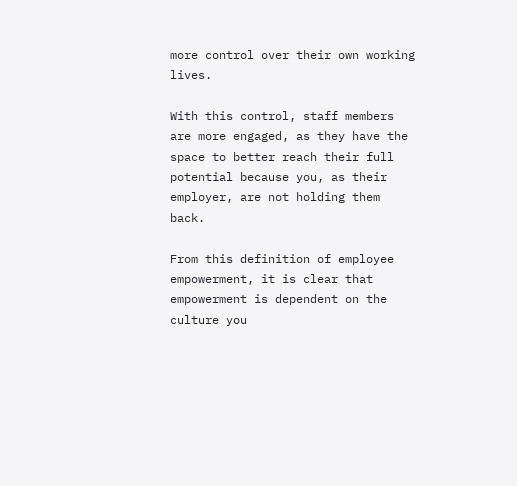more control over their own working lives.

With this control, staff members are more engaged, as they have the space to better reach their full potential because you, as their employer, are not holding them back.

From this definition of employee empowerment, it is clear that empowerment is dependent on the culture you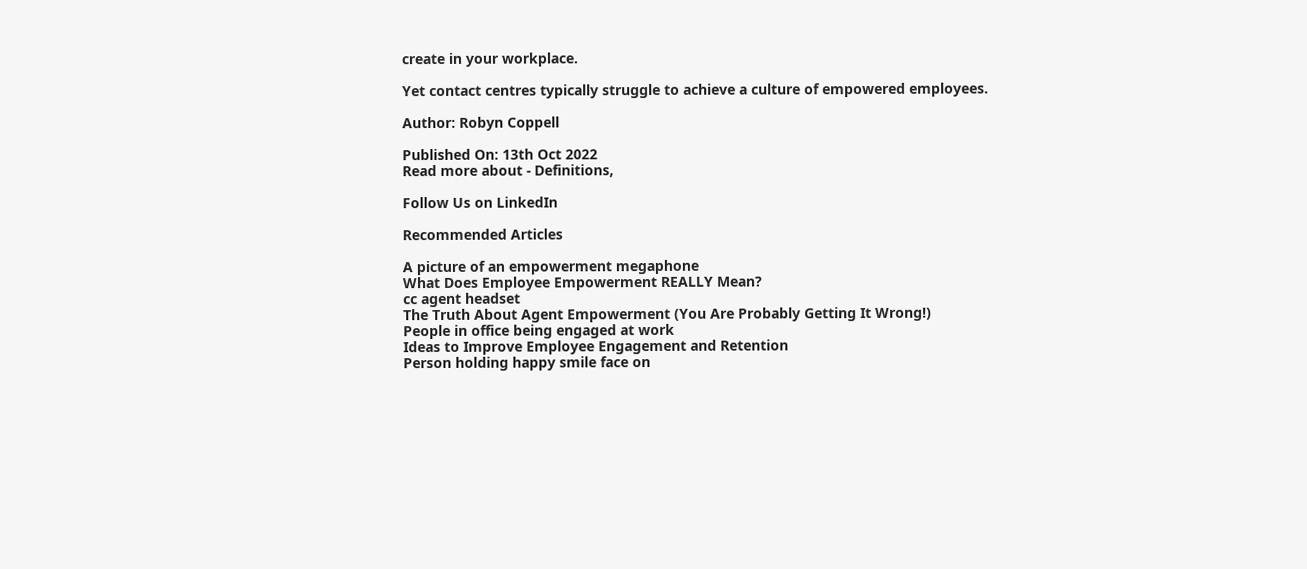create in your workplace.

Yet contact centres typically struggle to achieve a culture of empowered employees.

Author: Robyn Coppell

Published On: 13th Oct 2022
Read more about - Definitions,

Follow Us on LinkedIn

Recommended Articles

A picture of an empowerment megaphone
What Does Employee Empowerment REALLY Mean?
cc agent headset
The Truth About Agent Empowerment (You Are Probably Getting It Wrong!)
People in office being engaged at work
Ideas to Improve Employee Engagement and Retention
Person holding happy smile face on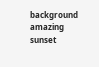background amazing sunset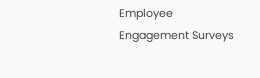Employee Engagement Surveys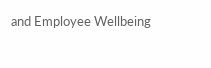and Employee Wellbeing